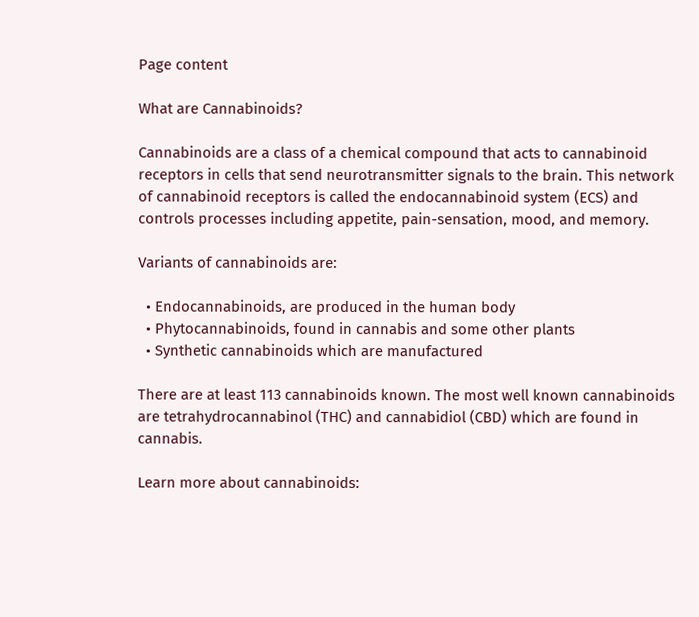Page content

What are Cannabinoids?

Cannabinoids are a class of a chemical compound that acts to cannabinoid receptors in cells that send neurotransmitter signals to the brain. This network of cannabinoid receptors is called the endocannabinoid system (ECS) and controls processes including appetite, pain-sensation, mood, and memory.

Variants of cannabinoids are:

  • Endocannabinoids, are produced in the human body
  • Phytocannabinoids, found in cannabis and some other plants
  • Synthetic cannabinoids which are manufactured

There are at least 113 cannabinoids known. The most well known cannabinoids are tetrahydrocannabinol (THC) and cannabidiol (CBD) which are found in cannabis.

Learn more about cannabinoids: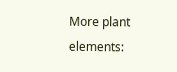More plant elements: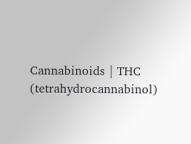Cannabinoids | THC (tetrahydrocannabinol)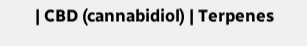| CBD (cannabidiol) | Terpenes